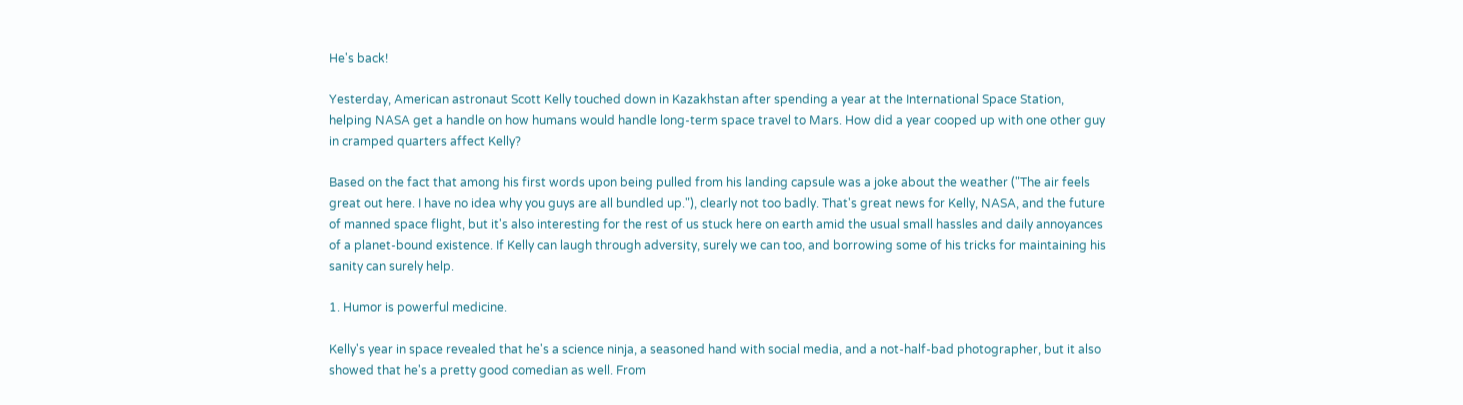He's back!

Yesterday, American astronaut Scott Kelly touched down in Kazakhstan after spending a year at the International Space Station, helping NASA get a handle on how humans would handle long-term space travel to Mars. How did a year cooped up with one other guy in cramped quarters affect Kelly?

Based on the fact that among his first words upon being pulled from his landing capsule was a joke about the weather ("The air feels great out here. I have no idea why you guys are all bundled up."), clearly not too badly. That's great news for Kelly, NASA, and the future of manned space flight, but it's also interesting for the rest of us stuck here on earth amid the usual small hassles and daily annoyances of a planet-bound existence. If Kelly can laugh through adversity, surely we can too, and borrowing some of his tricks for maintaining his sanity can surely help.

1. Humor is powerful medicine.

Kelly's year in space revealed that he's a science ninja, a seasoned hand with social media, and a not-half-bad photographer, but it also showed that he's a pretty good comedian as well. From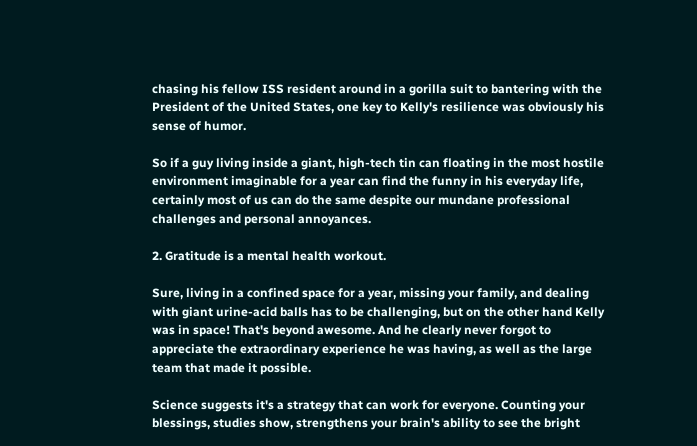chasing his fellow ISS resident around in a gorilla suit to bantering with the President of the United States, one key to Kelly's resilience was obviously his sense of humor.

So if a guy living inside a giant, high-tech tin can floating in the most hostile environment imaginable for a year can find the funny in his everyday life, certainly most of us can do the same despite our mundane professional challenges and personal annoyances.

2. Gratitude is a mental health workout.

Sure, living in a confined space for a year, missing your family, and dealing with giant urine-acid balls has to be challenging, but on the other hand Kelly was in space! That's beyond awesome. And he clearly never forgot to appreciate the extraordinary experience he was having, as well as the large team that made it possible.

Science suggests it's a strategy that can work for everyone. Counting your blessings, studies show, strengthens your brain's ability to see the bright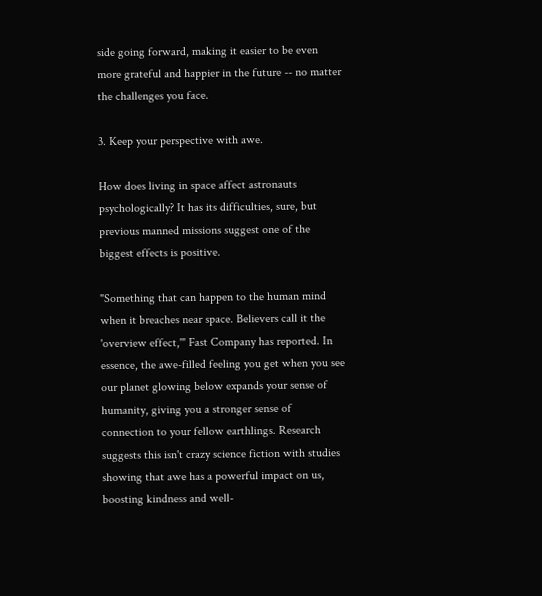side going forward, making it easier to be even more grateful and happier in the future -- no matter the challenges you face.

3. Keep your perspective with awe.

How does living in space affect astronauts psychologically? It has its difficulties, sure, but previous manned missions suggest one of the biggest effects is positive.

"Something that can happen to the human mind when it breaches near space. Believers call it the 'overview effect,'" Fast Company has reported. In essence, the awe-filled feeling you get when you see our planet glowing below expands your sense of humanity, giving you a stronger sense of connection to your fellow earthlings. Research suggests this isn't crazy science fiction with studies showing that awe has a powerful impact on us, boosting kindness and well-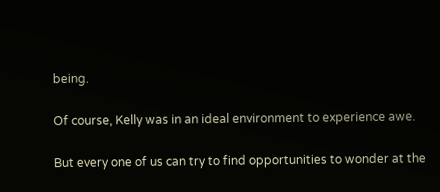being.

Of course, Kelly was in an ideal environment to experience awe.

But every one of us can try to find opportunities to wonder at the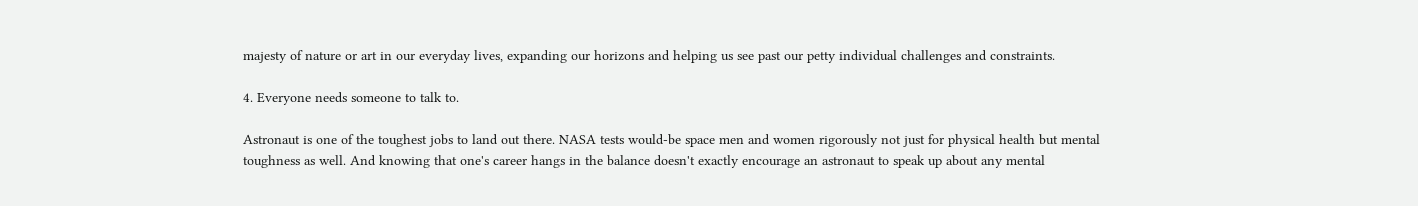majesty of nature or art in our everyday lives, expanding our horizons and helping us see past our petty individual challenges and constraints.

4. Everyone needs someone to talk to.

Astronaut is one of the toughest jobs to land out there. NASA tests would-be space men and women rigorously not just for physical health but mental toughness as well. And knowing that one's career hangs in the balance doesn't exactly encourage an astronaut to speak up about any mental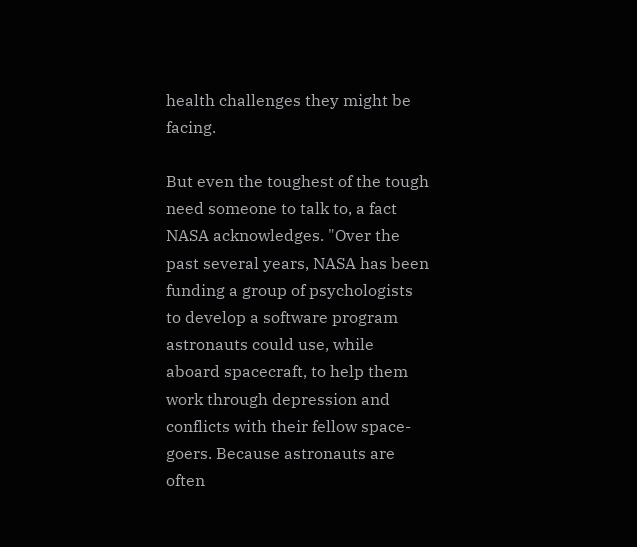health challenges they might be facing.

But even the toughest of the tough need someone to talk to, a fact NASA acknowledges. "Over the past several years, NASA has been funding a group of psychologists to develop a software program astronauts could use, while aboard spacecraft, to help them work through depression and conflicts with their fellow space-goers. Because astronauts are often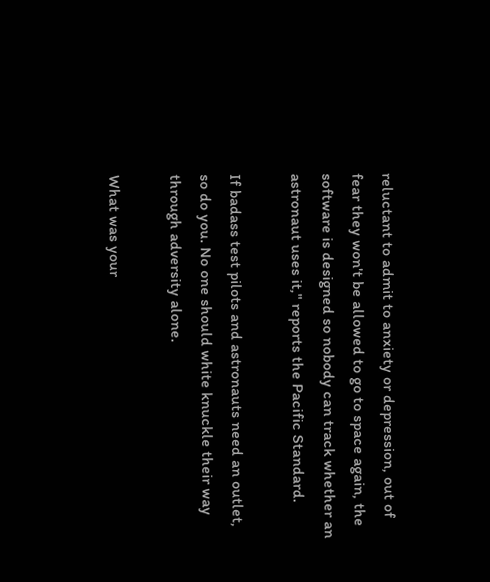reluctant to admit to anxiety or depression, out of fear they won't be allowed to go to space again, the software is designed so nobody can track whether an astronaut uses it," reports the Pacific Standard.

If badass test pilots and astronauts need an outlet, so do you. No one should white knuckle their way through adversity alone.

What was your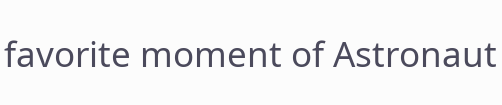favorite moment of Astronaut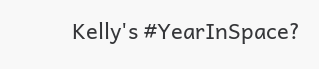Kelly's #YearInSpace?